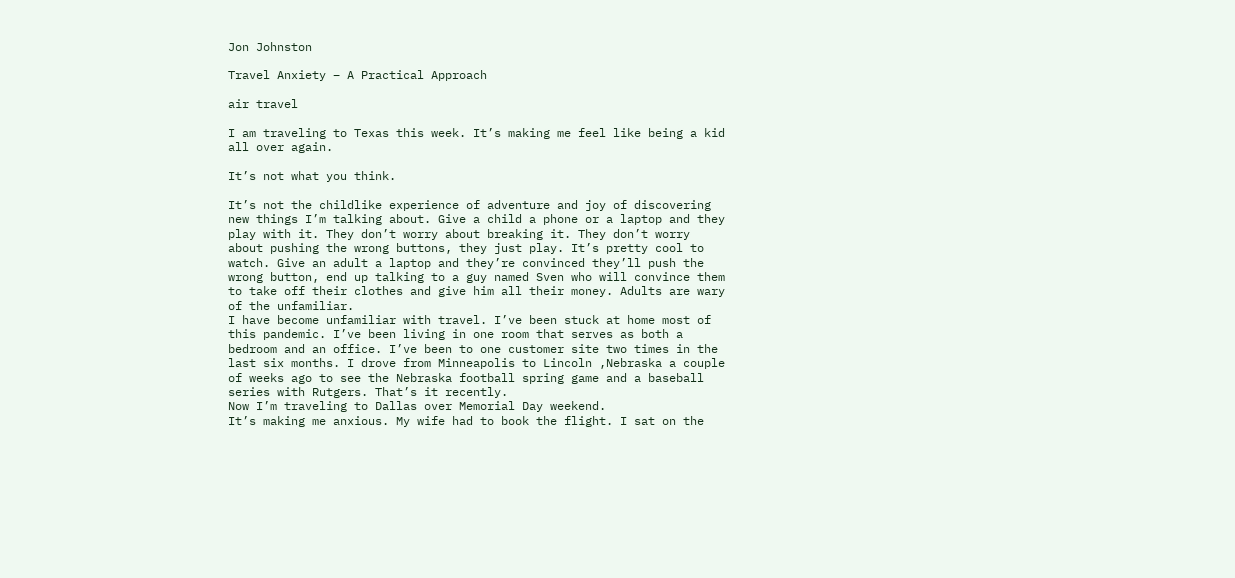Jon Johnston

Travel Anxiety – A Practical Approach

air travel

I am traveling to Texas this week. It’s making me feel like being a kid all over again.

It’s not what you think.

It’s not the childlike experience of adventure and joy of discovering new things I’m talking about. Give a child a phone or a laptop and they play with it. They don’t worry about breaking it. They don’t worry about pushing the wrong buttons, they just play. It’s pretty cool to watch. Give an adult a laptop and they’re convinced they’ll push the wrong button, end up talking to a guy named Sven who will convince them to take off their clothes and give him all their money. Adults are wary of the unfamiliar.
I have become unfamiliar with travel. I’ve been stuck at home most of this pandemic. I’ve been living in one room that serves as both a bedroom and an office. I’ve been to one customer site two times in the last six months. I drove from Minneapolis to Lincoln ,Nebraska a couple of weeks ago to see the Nebraska football spring game and a baseball series with Rutgers. That’s it recently.
Now I’m traveling to Dallas over Memorial Day weekend.
It’s making me anxious. My wife had to book the flight. I sat on the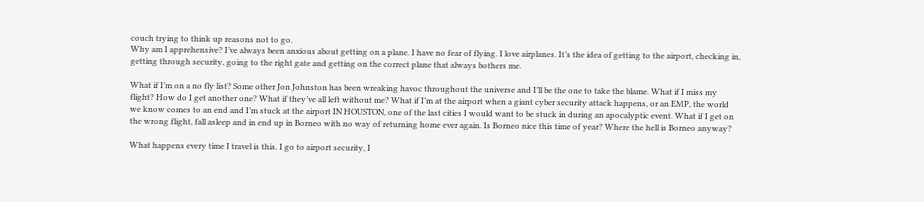couch trying to think up reasons not to go.
Why am I apprehensive? I’ve always been anxious about getting on a plane. I have no fear of flying. I love airplanes. It’s the idea of getting to the airport, checking in, getting through security, going to the right gate and getting on the correct plane that always bothers me.

What if I’m on a no fly list? Some other Jon Johnston has been wreaking havoc throughout the universe and I’ll be the one to take the blame. What if I miss my flight? How do I get another one? What if they’ve all left without me? What if I’m at the airport when a giant cyber security attack happens, or an EMP, the world we know comes to an end and I’m stuck at the airport IN HOUSTON, one of the last cities I would want to be stuck in during an apocalyptic event. What if I get on the wrong flight, fall asleep and in end up in Borneo with no way of returning home ever again. Is Borneo nice this time of year? Where the hell is Borneo anyway?

What happens every time I travel is this. I go to airport security, I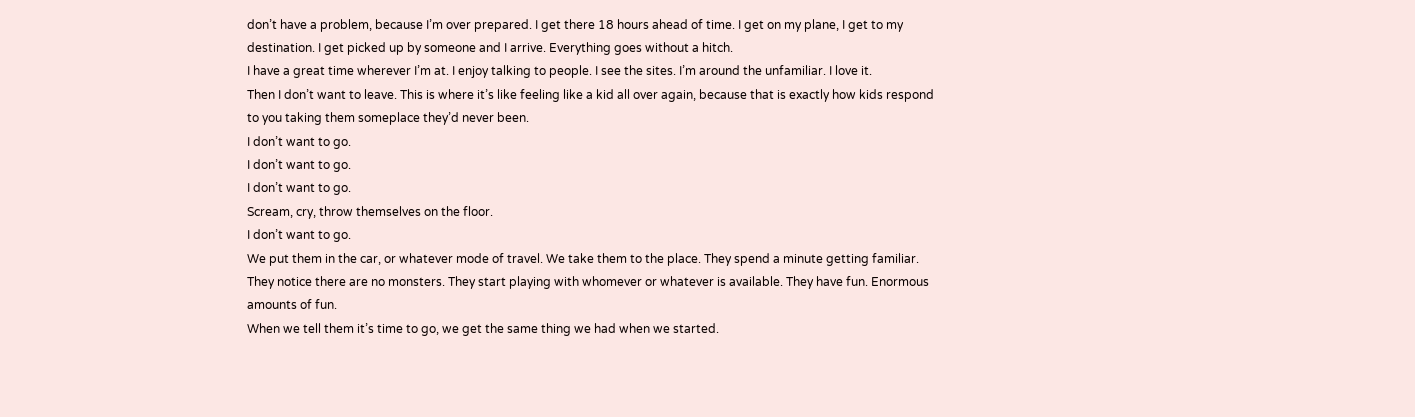don’t have a problem, because I’m over prepared. I get there 18 hours ahead of time. I get on my plane, I get to my destination. I get picked up by someone and I arrive. Everything goes without a hitch.
I have a great time wherever I’m at. I enjoy talking to people. I see the sites. I’m around the unfamiliar. I love it.
Then I don’t want to leave. This is where it’s like feeling like a kid all over again, because that is exactly how kids respond to you taking them someplace they’d never been.
I don’t want to go.
I don’t want to go.
I don’t want to go.
Scream, cry, throw themselves on the floor.
I don’t want to go.
We put them in the car, or whatever mode of travel. We take them to the place. They spend a minute getting familiar. They notice there are no monsters. They start playing with whomever or whatever is available. They have fun. Enormous amounts of fun.
When we tell them it’s time to go, we get the same thing we had when we started.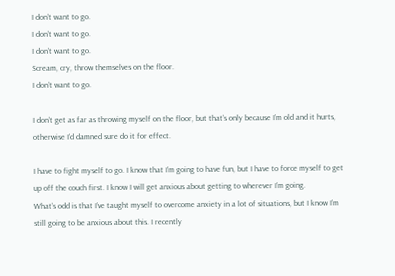I don’t want to go.
I don’t want to go.
I don’t want to go.
Scream, cry, throw themselves on the floor.
I don’t want to go.

I don’t get as far as throwing myself on the floor, but that’s only because I’m old and it hurts, otherwise I’d damned sure do it for effect.

I have to fight myself to go. I know that I’m going to have fun, but I have to force myself to get up off the couch first. I know I will get anxious about getting to wherever I’m going.
What’s odd is that I’ve taught myself to overcome anxiety in a lot of situations, but I know I’m still going to be anxious about this. I recently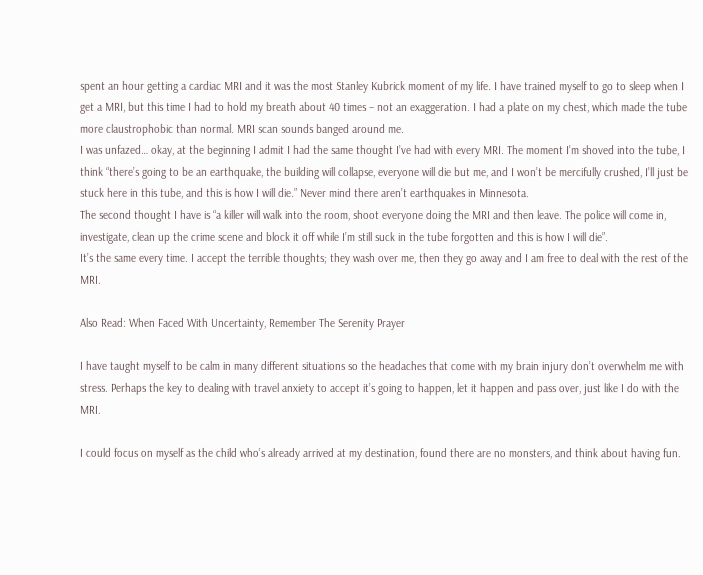spent an hour getting a cardiac MRI and it was the most Stanley Kubrick moment of my life. I have trained myself to go to sleep when I get a MRI, but this time I had to hold my breath about 40 times – not an exaggeration. I had a plate on my chest, which made the tube more claustrophobic than normal. MRI scan sounds banged around me.
I was unfazed… okay, at the beginning I admit I had the same thought I’ve had with every MRI. The moment I’m shoved into the tube, I think “there’s going to be an earthquake, the building will collapse, everyone will die but me, and I won’t be mercifully crushed, I’ll just be stuck here in this tube, and this is how I will die.” Never mind there aren’t earthquakes in Minnesota.
The second thought I have is “a killer will walk into the room, shoot everyone doing the MRI and then leave. The police will come in, investigate, clean up the crime scene and block it off while I’m still suck in the tube forgotten and this is how I will die”.
It’s the same every time. I accept the terrible thoughts; they wash over me, then they go away and I am free to deal with the rest of the MRI.

Also Read: When Faced With Uncertainty, Remember The Serenity Prayer

I have taught myself to be calm in many different situations so the headaches that come with my brain injury don’t overwhelm me with stress. Perhaps the key to dealing with travel anxiety to accept it’s going to happen, let it happen and pass over, just like I do with the MRI.

I could focus on myself as the child who’s already arrived at my destination, found there are no monsters, and think about having fun.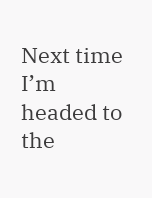Next time I’m headed to the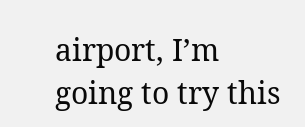airport, I’m going to try this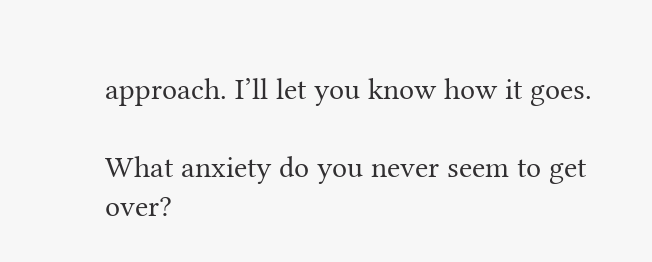approach. I’ll let you know how it goes.

What anxiety do you never seem to get over?